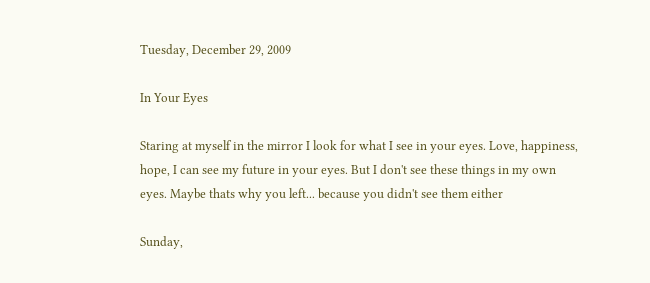Tuesday, December 29, 2009

In Your Eyes

Staring at myself in the mirror I look for what I see in your eyes. Love, happiness, hope, I can see my future in your eyes. But I don't see these things in my own eyes. Maybe thats why you left... because you didn't see them either

Sunday,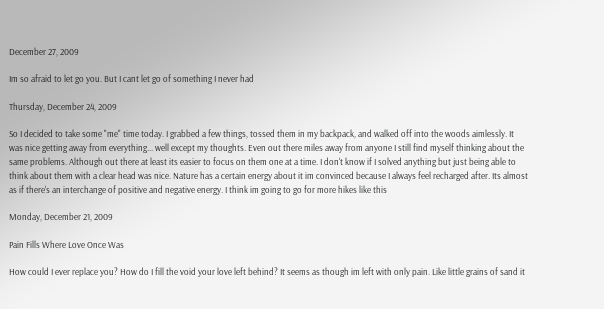December 27, 2009

Im so afraid to let go you. But I cant let go of something I never had

Thursday, December 24, 2009

So I decided to take some "me" time today. I grabbed a few things, tossed them in my backpack, and walked off into the woods aimlessly. It was nice getting away from everything... well except my thoughts. Even out there miles away from anyone I still find myself thinking about the same problems. Although out there at least its easier to focus on them one at a time. I don't know if I solved anything but just being able to think about them with a clear head was nice. Nature has a certain energy about it im convinced because I always feel recharged after. Its almost as if there's an interchange of positive and negative energy. I think im going to go for more hikes like this

Monday, December 21, 2009

Pain Fills Where Love Once Was

How could I ever replace you? How do I fill the void your love left behind? It seems as though im left with only pain. Like little grains of sand it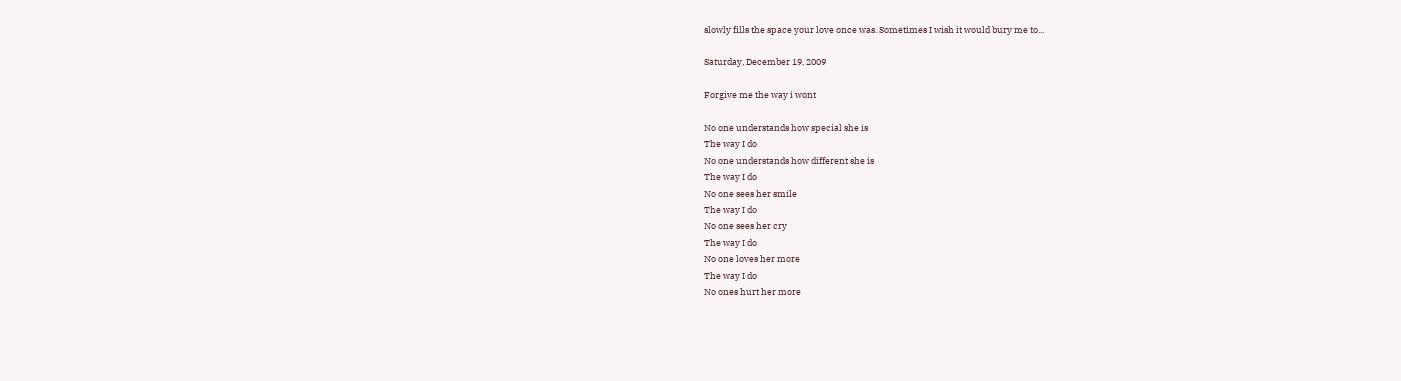slowly fills the space your love once was. Sometimes I wish it would bury me to...

Saturday, December 19, 2009

Forgive me the way i wont

No one understands how special she is
The way I do
No one understands how different she is
The way I do
No one sees her smile
The way I do
No one sees her cry
The way I do
No one loves her more
The way I do
No ones hurt her more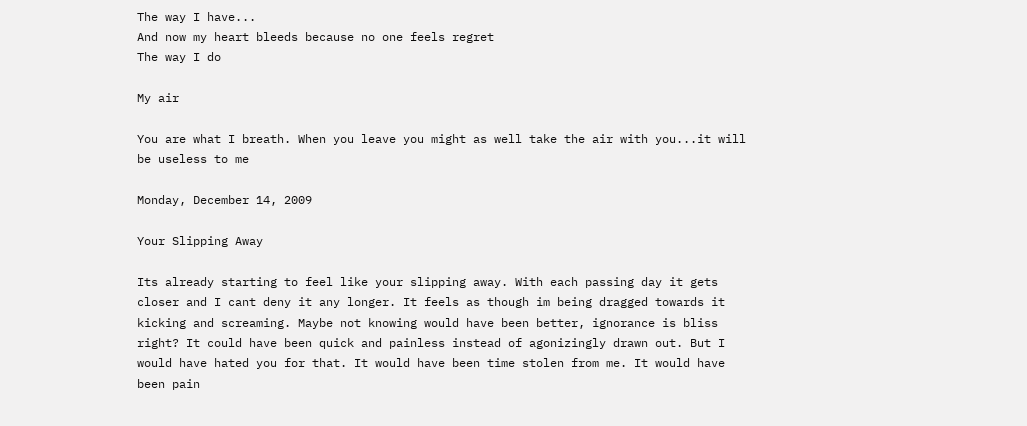The way I have...
And now my heart bleeds because no one feels regret
The way I do

My air

You are what I breath. When you leave you might as well take the air with you...it will be useless to me

Monday, December 14, 2009

Your Slipping Away

Its already starting to feel like your slipping away. With each passing day it gets closer and I cant deny it any longer. It feels as though im being dragged towards it kicking and screaming. Maybe not knowing would have been better, ignorance is bliss right? It could have been quick and painless instead of agonizingly drawn out. But I would have hated you for that. It would have been time stolen from me. It would have been pain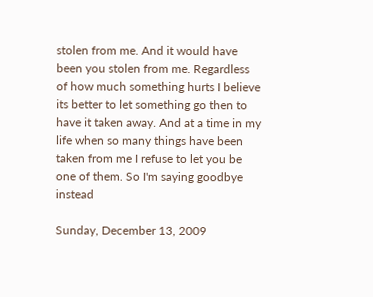stolen from me. And it would have been you stolen from me. Regardless of how much something hurts I believe its better to let something go then to have it taken away. And at a time in my life when so many things have been taken from me I refuse to let you be one of them. So I'm saying goodbye instead

Sunday, December 13, 2009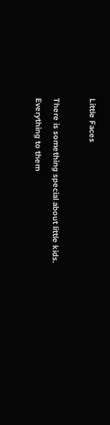Little Faces

There is something special about little kids. Everything to them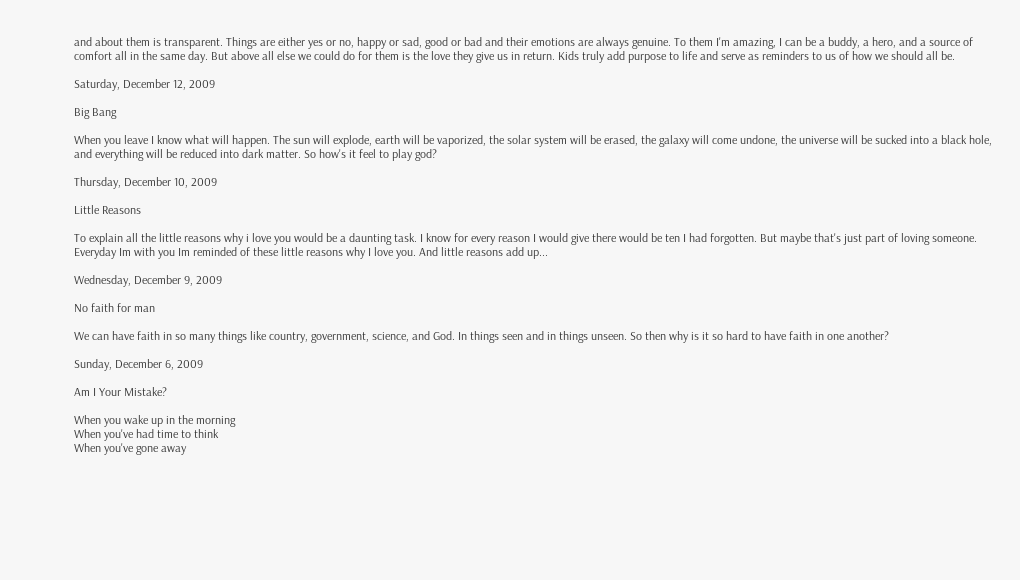and about them is transparent. Things are either yes or no, happy or sad, good or bad and their emotions are always genuine. To them I'm amazing, I can be a buddy, a hero, and a source of comfort all in the same day. But above all else we could do for them is the love they give us in return. Kids truly add purpose to life and serve as reminders to us of how we should all be.

Saturday, December 12, 2009

Big Bang

When you leave I know what will happen. The sun will explode, earth will be vaporized, the solar system will be erased, the galaxy will come undone, the universe will be sucked into a black hole, and everything will be reduced into dark matter. So how's it feel to play god?

Thursday, December 10, 2009

Little Reasons

To explain all the little reasons why i love you would be a daunting task. I know for every reason I would give there would be ten I had forgotten. But maybe that's just part of loving someone. Everyday Im with you Im reminded of these little reasons why I love you. And little reasons add up...

Wednesday, December 9, 2009

No faith for man

We can have faith in so many things like country, government, science, and God. In things seen and in things unseen. So then why is it so hard to have faith in one another?

Sunday, December 6, 2009

Am I Your Mistake?

When you wake up in the morning
When you've had time to think
When you've gone away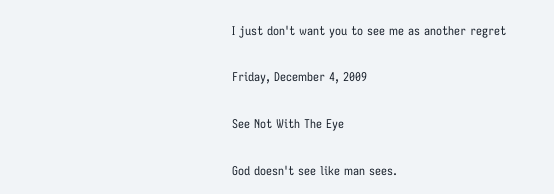I just don't want you to see me as another regret

Friday, December 4, 2009

See Not With The Eye

God doesn't see like man sees.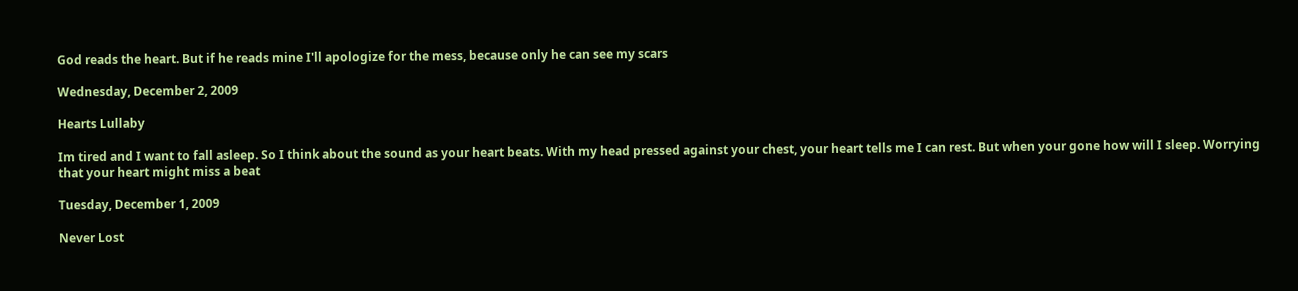God reads the heart. But if he reads mine I'll apologize for the mess, because only he can see my scars

Wednesday, December 2, 2009

Hearts Lullaby

Im tired and I want to fall asleep. So I think about the sound as your heart beats. With my head pressed against your chest, your heart tells me I can rest. But when your gone how will I sleep. Worrying that your heart might miss a beat

Tuesday, December 1, 2009

Never Lost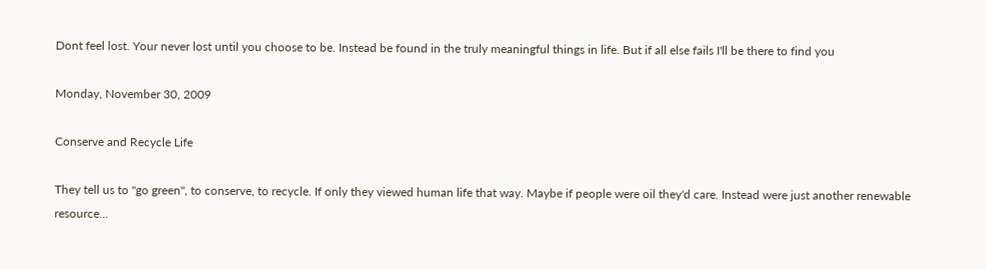Dont feel lost. Your never lost until you choose to be. Instead be found in the truly meaningful things in life. But if all else fails I'll be there to find you

Monday, November 30, 2009

Conserve and Recycle Life

They tell us to "go green", to conserve, to recycle. If only they viewed human life that way. Maybe if people were oil they'd care. Instead were just another renewable resource...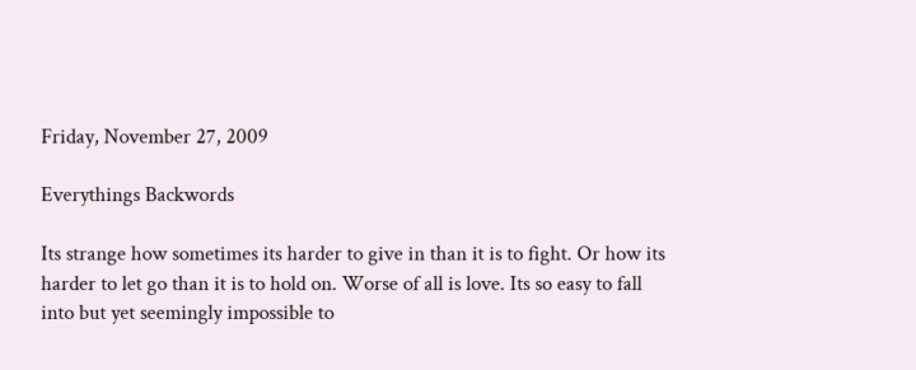Friday, November 27, 2009

Everythings Backwords

Its strange how sometimes its harder to give in than it is to fight. Or how its harder to let go than it is to hold on. Worse of all is love. Its so easy to fall into but yet seemingly impossible to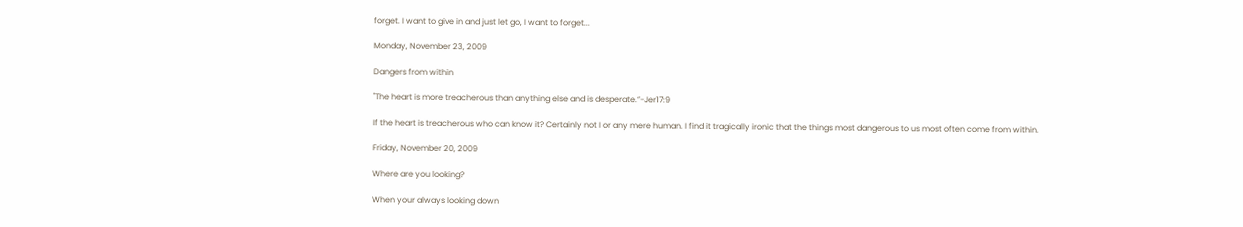forget. I want to give in and just let go, I want to forget...

Monday, November 23, 2009

Dangers from within

"The heart is more treacherous than anything else and is desperate.”-Jer17:9

If the heart is treacherous who can know it? Certainly not I or any mere human. I find it tragically ironic that the things most dangerous to us most often come from within.

Friday, November 20, 2009

Where are you looking?

When your always looking down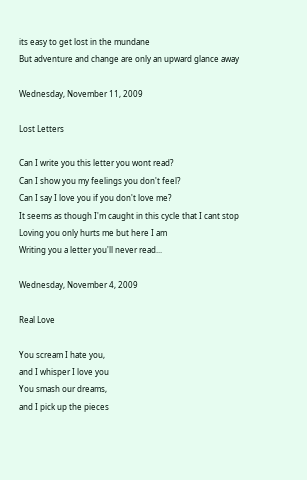its easy to get lost in the mundane
But adventure and change are only an upward glance away

Wednesday, November 11, 2009

Lost Letters

Can I write you this letter you wont read?
Can I show you my feelings you don't feel?
Can I say I love you if you don't love me?
It seems as though I'm caught in this cycle that I cant stop
Loving you only hurts me but here I am
Writing you a letter you'll never read...

Wednesday, November 4, 2009

Real Love

You scream I hate you,
and I whisper I love you
You smash our dreams,
and I pick up the pieces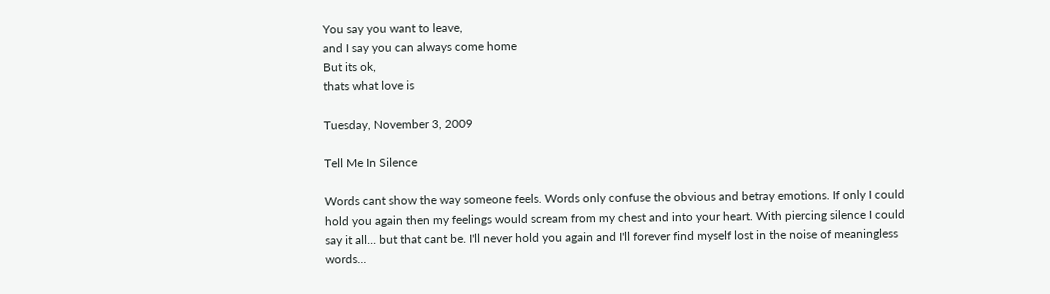You say you want to leave,
and I say you can always come home
But its ok,
thats what love is

Tuesday, November 3, 2009

Tell Me In Silence

Words cant show the way someone feels. Words only confuse the obvious and betray emotions. If only I could hold you again then my feelings would scream from my chest and into your heart. With piercing silence I could say it all... but that cant be. I'll never hold you again and I'll forever find myself lost in the noise of meaningless words...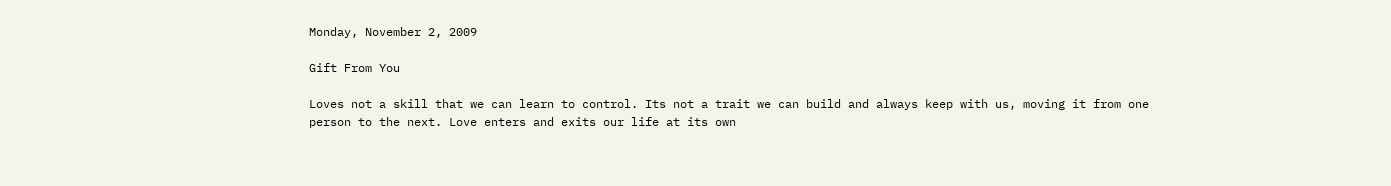Monday, November 2, 2009

Gift From You

Loves not a skill that we can learn to control. Its not a trait we can build and always keep with us, moving it from one person to the next. Love enters and exits our life at its own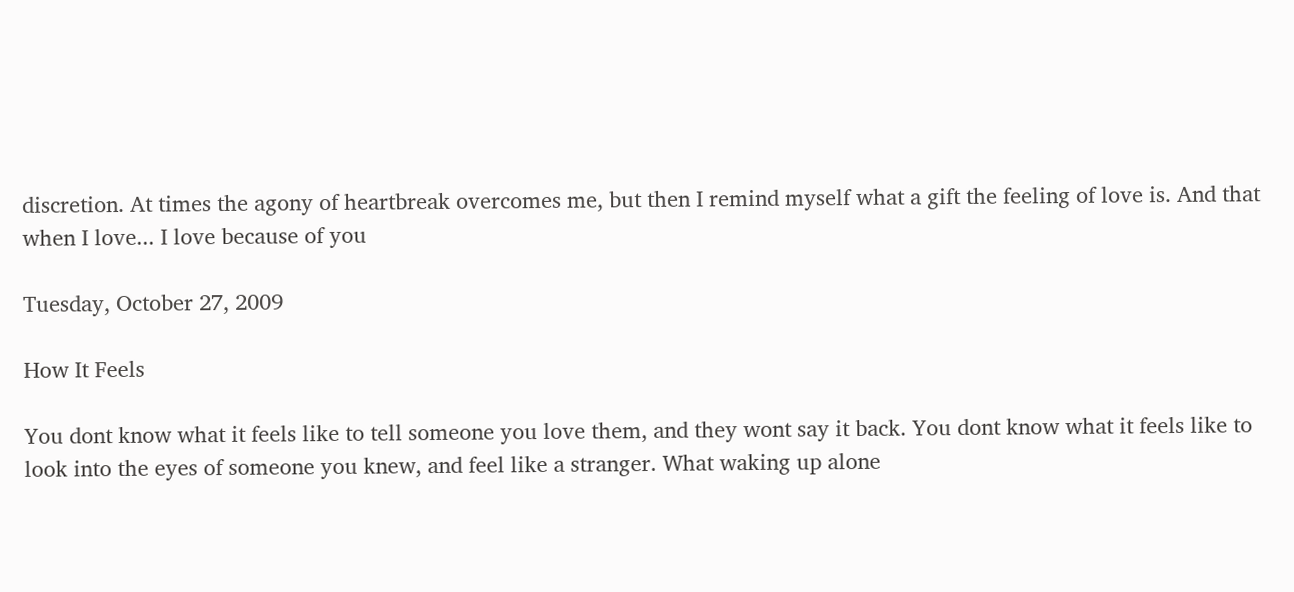discretion. At times the agony of heartbreak overcomes me, but then I remind myself what a gift the feeling of love is. And that when I love... I love because of you

Tuesday, October 27, 2009

How It Feels

You dont know what it feels like to tell someone you love them, and they wont say it back. You dont know what it feels like to look into the eyes of someone you knew, and feel like a stranger. What waking up alone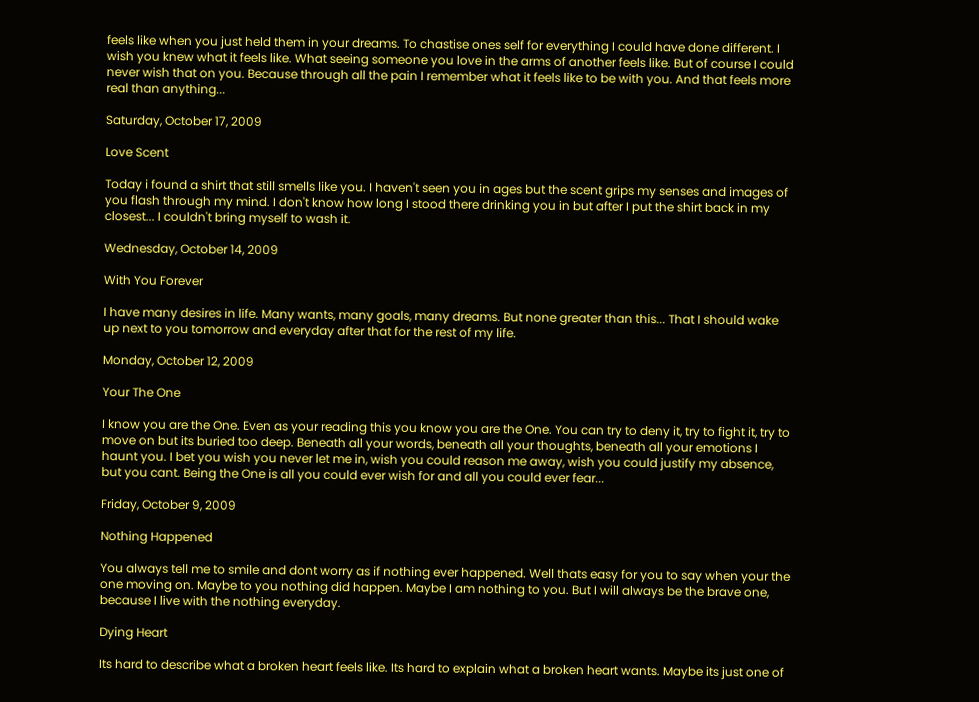feels like when you just held them in your dreams. To chastise ones self for everything I could have done different. I wish you knew what it feels like. What seeing someone you love in the arms of another feels like. But of course I could never wish that on you. Because through all the pain I remember what it feels like to be with you. And that feels more real than anything...

Saturday, October 17, 2009

Love Scent

Today i found a shirt that still smells like you. I haven't seen you in ages but the scent grips my senses and images of you flash through my mind. I don't know how long I stood there drinking you in but after I put the shirt back in my closest... I couldn't bring myself to wash it.

Wednesday, October 14, 2009

With You Forever

I have many desires in life. Many wants, many goals, many dreams. But none greater than this... That I should wake up next to you tomorrow and everyday after that for the rest of my life.

Monday, October 12, 2009

Your The One

I know you are the One. Even as your reading this you know you are the One. You can try to deny it, try to fight it, try to move on but its buried too deep. Beneath all your words, beneath all your thoughts, beneath all your emotions I haunt you. I bet you wish you never let me in, wish you could reason me away, wish you could justify my absence, but you cant. Being the One is all you could ever wish for and all you could ever fear...

Friday, October 9, 2009

Nothing Happened

You always tell me to smile and dont worry as if nothing ever happened. Well thats easy for you to say when your the one moving on. Maybe to you nothing did happen. Maybe I am nothing to you. But I will always be the brave one, because I live with the nothing everyday.

Dying Heart

Its hard to describe what a broken heart feels like. Its hard to explain what a broken heart wants. Maybe its just one of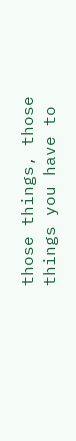those things, those things you have to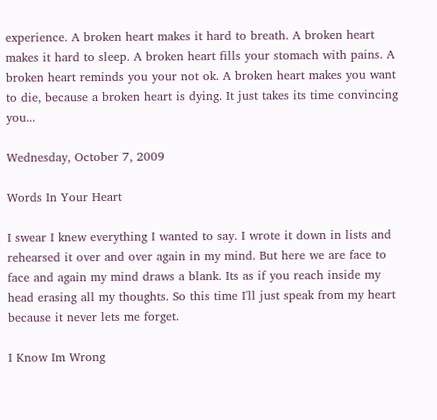experience. A broken heart makes it hard to breath. A broken heart makes it hard to sleep. A broken heart fills your stomach with pains. A broken heart reminds you your not ok. A broken heart makes you want to die, because a broken heart is dying. It just takes its time convincing you...

Wednesday, October 7, 2009

Words In Your Heart

I swear I knew everything I wanted to say. I wrote it down in lists and rehearsed it over and over again in my mind. But here we are face to face and again my mind draws a blank. Its as if you reach inside my head erasing all my thoughts. So this time I'll just speak from my heart because it never lets me forget.

I Know Im Wrong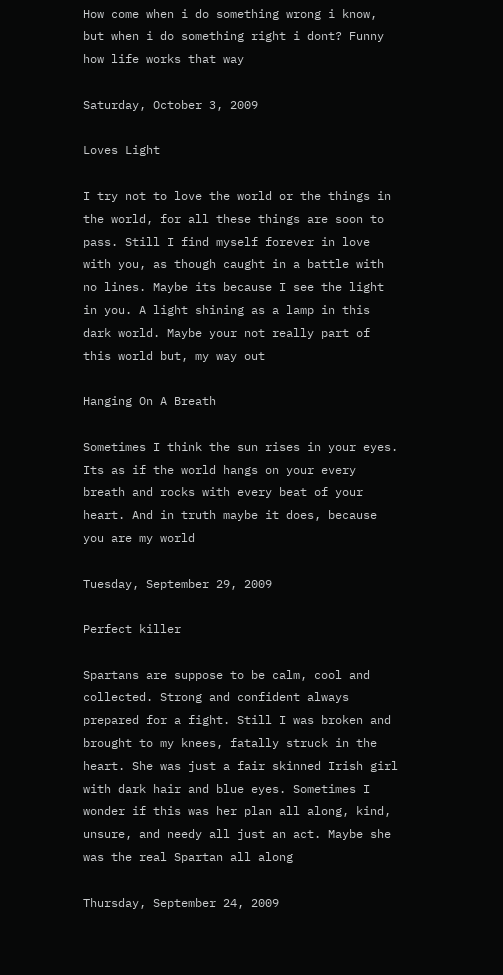How come when i do something wrong i know, but when i do something right i dont? Funny how life works that way

Saturday, October 3, 2009

Loves Light

I try not to love the world or the things in the world, for all these things are soon to pass. Still I find myself forever in love with you, as though caught in a battle with no lines. Maybe its because I see the light in you. A light shining as a lamp in this dark world. Maybe your not really part of this world but, my way out

Hanging On A Breath

Sometimes I think the sun rises in your eyes. Its as if the world hangs on your every breath and rocks with every beat of your heart. And in truth maybe it does, because you are my world

Tuesday, September 29, 2009

Perfect killer

Spartans are suppose to be calm, cool and collected. Strong and confident always prepared for a fight. Still I was broken and brought to my knees, fatally struck in the heart. She was just a fair skinned Irish girl with dark hair and blue eyes. Sometimes I wonder if this was her plan all along, kind, unsure, and needy all just an act. Maybe she was the real Spartan all along

Thursday, September 24, 2009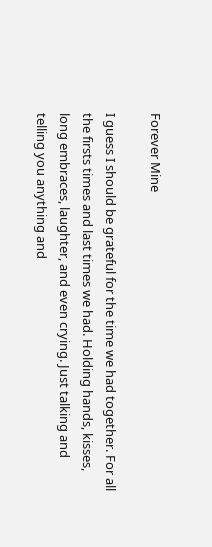Forever Mine

I guess I should be grateful for the time we had together. For all the firsts times and last times we had. Holding hands, kisses, long embraces, laughter, and even crying. Just talking and telling you anything and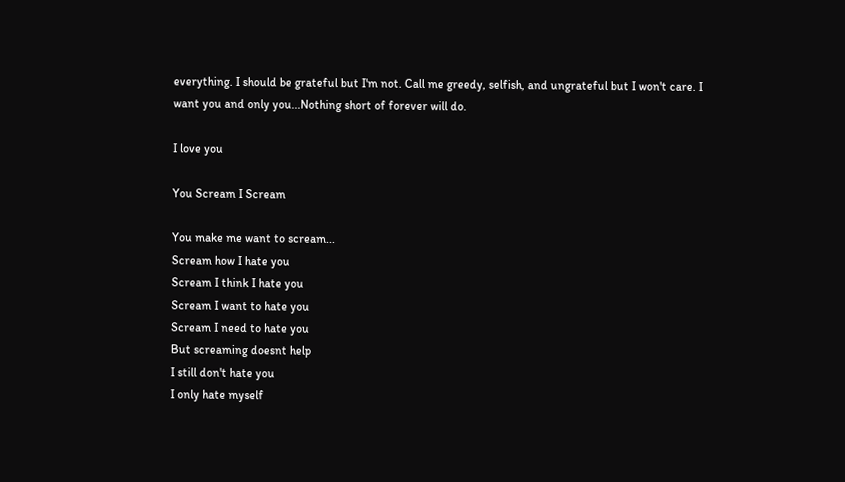everything. I should be grateful but I'm not. Call me greedy, selfish, and ungrateful but I won't care. I want you and only you...Nothing short of forever will do.

I love you

You Scream I Scream

You make me want to scream...
Scream how I hate you
Scream I think I hate you
Scream I want to hate you
Scream I need to hate you
But screaming doesnt help
I still don't hate you
I only hate myself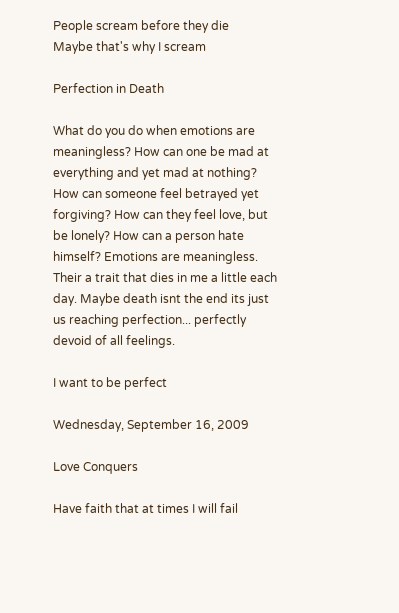People scream before they die
Maybe that's why I scream

Perfection in Death

What do you do when emotions are meaningless? How can one be mad at everything and yet mad at nothing? How can someone feel betrayed yet forgiving? How can they feel love, but be lonely? How can a person hate himself? Emotions are meaningless. Their a trait that dies in me a little each day. Maybe death isnt the end its just us reaching perfection... perfectly devoid of all feelings.

I want to be perfect

Wednesday, September 16, 2009

Love Conquers

Have faith that at times I will fail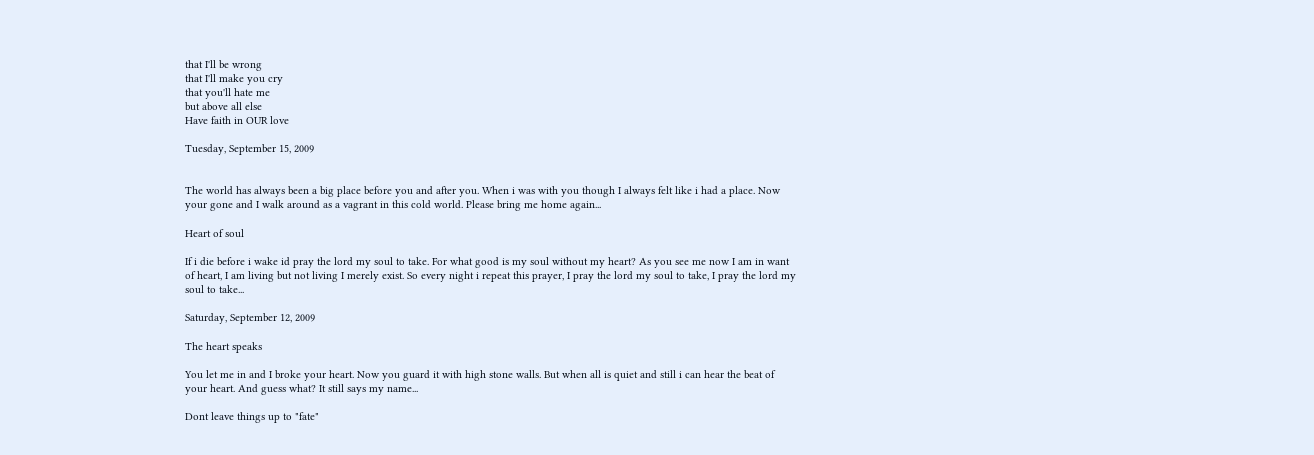that I'll be wrong
that I'll make you cry
that you'll hate me
but above all else
Have faith in OUR love

Tuesday, September 15, 2009


The world has always been a big place before you and after you. When i was with you though I always felt like i had a place. Now your gone and I walk around as a vagrant in this cold world. Please bring me home again...

Heart of soul

If i die before i wake id pray the lord my soul to take. For what good is my soul without my heart? As you see me now I am in want of heart, I am living but not living I merely exist. So every night i repeat this prayer, I pray the lord my soul to take, I pray the lord my soul to take...

Saturday, September 12, 2009

The heart speaks

You let me in and I broke your heart. Now you guard it with high stone walls. But when all is quiet and still i can hear the beat of your heart. And guess what? It still says my name...

Dont leave things up to "fate"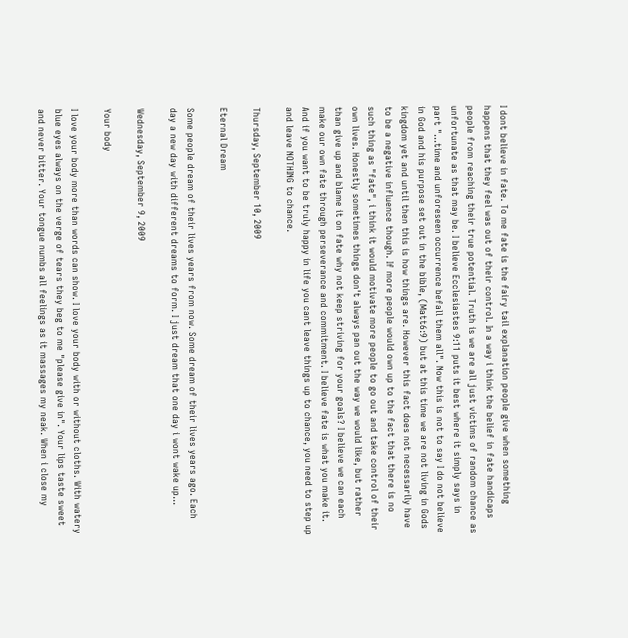I dont believe in fate. To me fate is the fairy tail explanation people give when something happens that they feel was out of their control. In a way i think the belief in fate handicaps people from reaching their true potential. Truth is we are all just victims of random chance as unfortunate as that may be. I believe Ecclesiastes 9:11 puts it best where it simply says in part "...time and unforeseen occurrence befall them all". Now this is not to say I do not believe in God and his purpose set out in the bible, (Matt6:9) but at this time we are not living in Gods kingdom yet and until then this is how things are. However this fact does not necessarily have to be a negative influence though. If more people would own up to the fact that there is no such thing as "fate", i think it would motivate more people to go out and take control of their own lives. Honestly sometimes things don't always pan out the way we would like, but rather than give up and blame it on fate why not keep striving for your goals? I believe we can each make our own fate through perseverance and commitment. I believe fate is what you make it. And if you want to be truly happy in life you cant leave things up to chance, you need to step up and leave NOTHING to chance.

Thursday, September 10, 2009

Eternal Dream

Some people dream of their lives years from now. Some dream of their lives years ago. Each day a new day with different dreams to form. I just dream that one day i wont wake up...

Wednesday, September 9, 2009

Your body

I love your body more than words can show. I love your body with or without cloths. With watery blue eyes always on the verge of tears they beg to me "please give in". Your lips taste sweet and never bitter. Your tongue numbs all feelings as it massages my neak. When i close my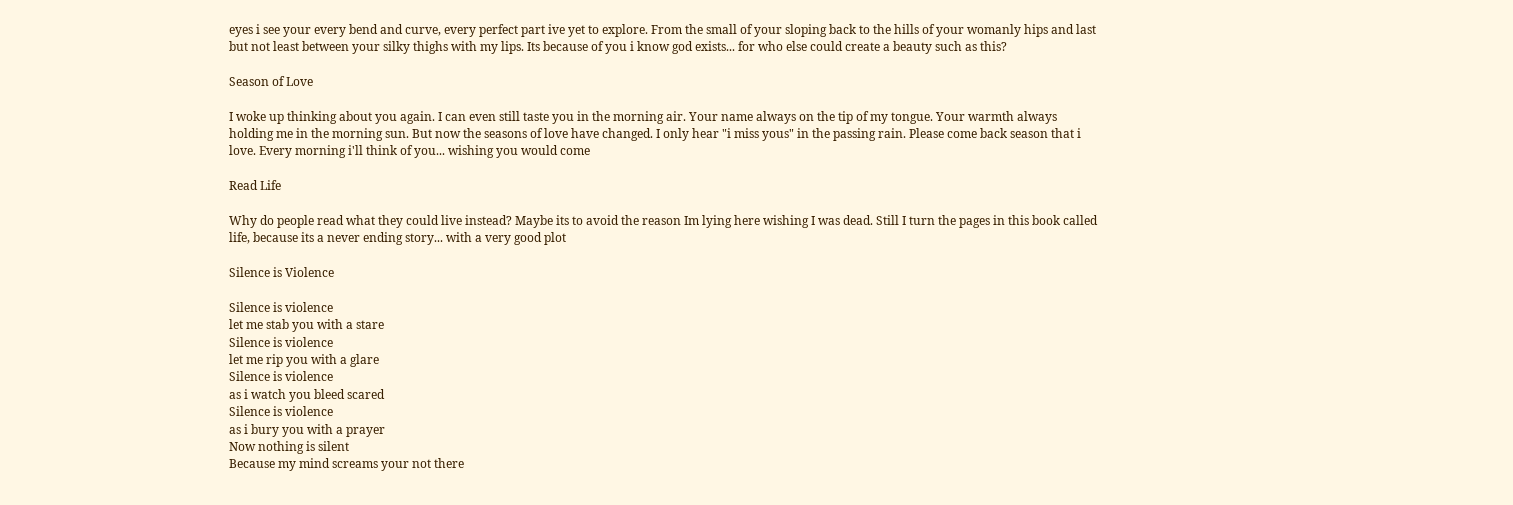eyes i see your every bend and curve, every perfect part ive yet to explore. From the small of your sloping back to the hills of your womanly hips and last but not least between your silky thighs with my lips. Its because of you i know god exists... for who else could create a beauty such as this?

Season of Love

I woke up thinking about you again. I can even still taste you in the morning air. Your name always on the tip of my tongue. Your warmth always holding me in the morning sun. But now the seasons of love have changed. I only hear "i miss yous" in the passing rain. Please come back season that i love. Every morning i'll think of you... wishing you would come

Read Life

Why do people read what they could live instead? Maybe its to avoid the reason Im lying here wishing I was dead. Still I turn the pages in this book called life, because its a never ending story... with a very good plot

Silence is Violence

Silence is violence
let me stab you with a stare
Silence is violence
let me rip you with a glare
Silence is violence
as i watch you bleed scared
Silence is violence
as i bury you with a prayer
Now nothing is silent
Because my mind screams your not there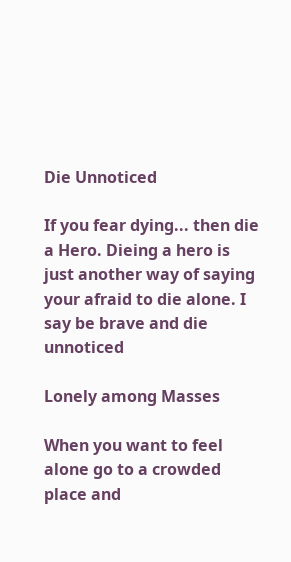Die Unnoticed

If you fear dying... then die a Hero. Dieing a hero is just another way of saying your afraid to die alone. I say be brave and die unnoticed

Lonely among Masses

When you want to feel alone go to a crowded place and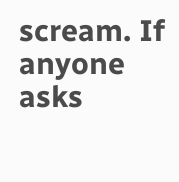scream. If anyone asks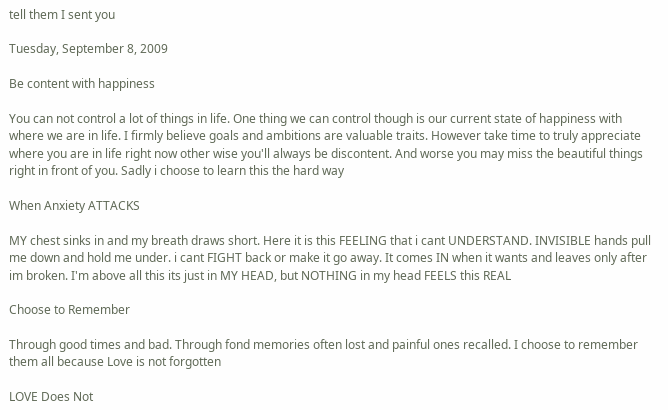tell them I sent you

Tuesday, September 8, 2009

Be content with happiness

You can not control a lot of things in life. One thing we can control though is our current state of happiness with where we are in life. I firmly believe goals and ambitions are valuable traits. However take time to truly appreciate where you are in life right now other wise you'll always be discontent. And worse you may miss the beautiful things right in front of you. Sadly i choose to learn this the hard way

When Anxiety ATTACKS

MY chest sinks in and my breath draws short. Here it is this FEELING that i cant UNDERSTAND. INVISIBLE hands pull me down and hold me under. i cant FIGHT back or make it go away. It comes IN when it wants and leaves only after im broken. I'm above all this its just in MY HEAD, but NOTHING in my head FEELS this REAL

Choose to Remember

Through good times and bad. Through fond memories often lost and painful ones recalled. I choose to remember them all because Love is not forgotten

LOVE Does Not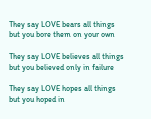They say LOVE bears all things
but you bore them on your own

They say LOVE believes all things
but you believed only in failure

They say LOVE hopes all things
but you hoped in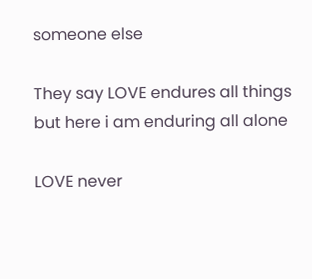someone else

They say LOVE endures all things
but here i am enduring all alone

LOVE never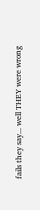fails they say... well THEY were wrong